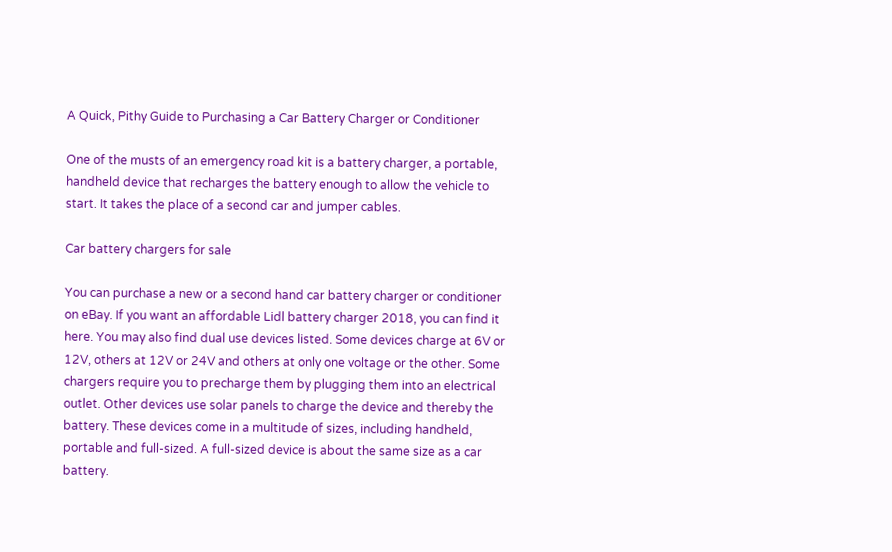A Quick, Pithy Guide to Purchasing a Car Battery Charger or Conditioner

One of the musts of an emergency road kit is a battery charger, a portable, handheld device that recharges the battery enough to allow the vehicle to start. It takes the place of a second car and jumper cables.

Car battery chargers for sale

You can purchase a new or a second hand car battery charger or conditioner on eBay. If you want an affordable Lidl battery charger 2018, you can find it here. You may also find dual use devices listed. Some devices charge at 6V or 12V, others at 12V or 24V and others at only one voltage or the other. Some chargers require you to precharge them by plugging them into an electrical outlet. Other devices use solar panels to charge the device and thereby the battery. These devices come in a multitude of sizes, including handheld, portable and full-sized. A full-sized device is about the same size as a car battery.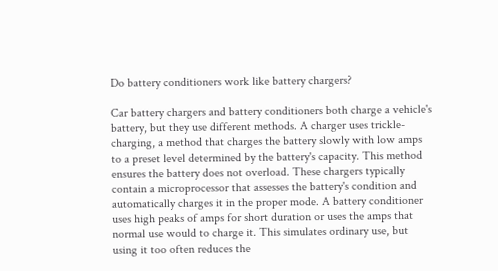Do battery conditioners work like battery chargers?

Car battery chargers and battery conditioners both charge a vehicle's battery, but they use different methods. A charger uses trickle-charging, a method that charges the battery slowly with low amps to a preset level determined by the battery's capacity. This method ensures the battery does not overload. These chargers typically contain a microprocessor that assesses the battery's condition and automatically charges it in the proper mode. A battery conditioner uses high peaks of amps for short duration or uses the amps that normal use would to charge it. This simulates ordinary use, but using it too often reduces the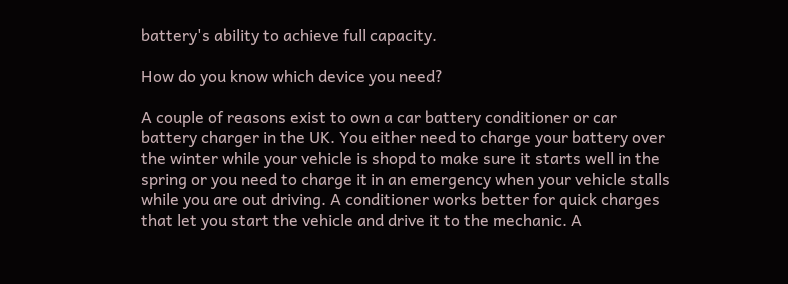battery's ability to achieve full capacity.

How do you know which device you need?

A couple of reasons exist to own a car battery conditioner or car battery charger in the UK. You either need to charge your battery over the winter while your vehicle is shopd to make sure it starts well in the spring or you need to charge it in an emergency when your vehicle stalls while you are out driving. A conditioner works better for quick charges that let you start the vehicle and drive it to the mechanic. A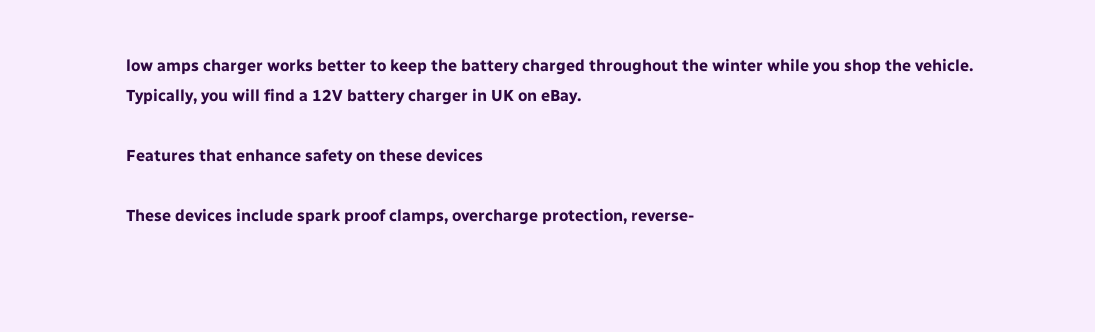low amps charger works better to keep the battery charged throughout the winter while you shop the vehicle. Typically, you will find a 12V battery charger in UK on eBay.

Features that enhance safety on these devices

These devices include spark proof clamps, overcharge protection, reverse-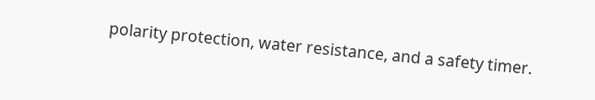polarity protection, water resistance, and a safety timer.